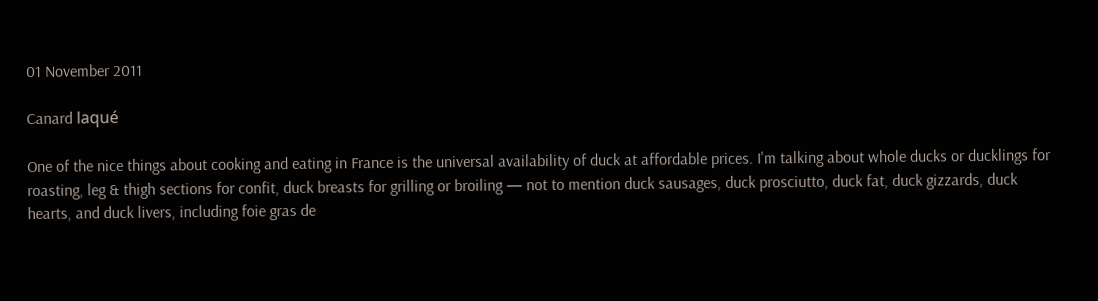01 November 2011

Canard laqué

One of the nice things about cooking and eating in France is the universal availability of duck at affordable prices. I'm talking about whole ducks or ducklings for roasting, leg & thigh sections for confit, duck breasts for grilling or broiling — not to mention duck sausages, duck prosciutto, duck fat, duck gizzards, duck hearts, and duck livers, including foie gras de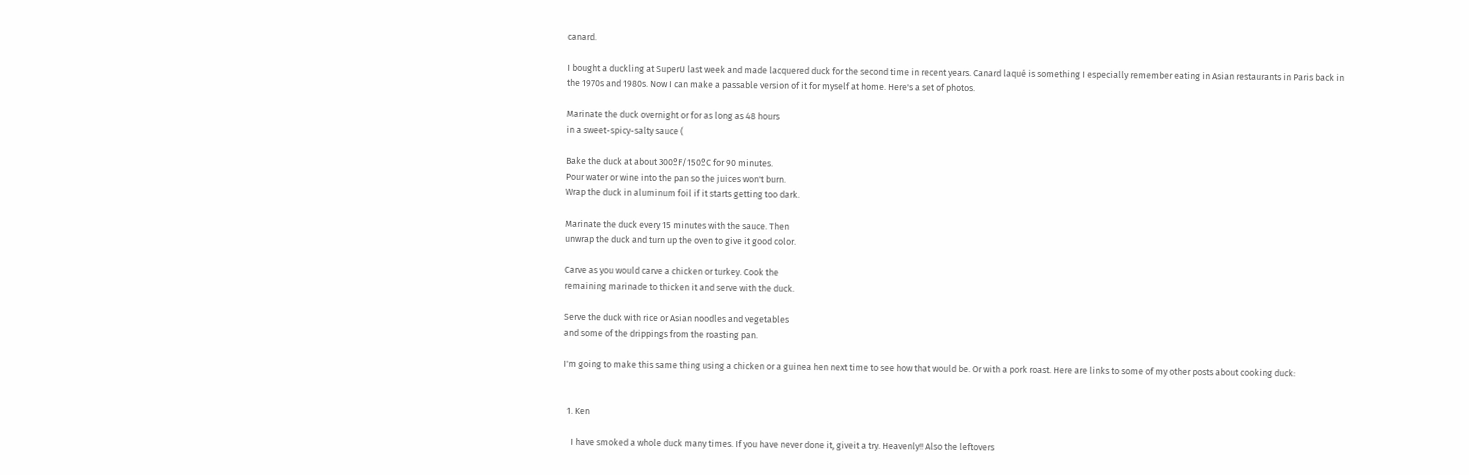canard.

I bought a duckling at SuperU last week and made lacquered duck for the second time in recent years. Canard laqué is something I especially remember eating in Asian restaurants in Paris back in the 1970s and 1980s. Now I can make a passable version of it for myself at home. Here's a set of photos.

Marinate the duck overnight or for as long as 48 hours
in a sweet-spicy-salty sauce (

Bake the duck at about 300ºF/150ºC for 90 minutes.
Pour water or wine into the pan so the juices won't burn.
Wrap the duck in aluminum foil if it starts getting too dark.

Marinate the duck every 15 minutes with the sauce. Then
unwrap the duck and turn up the oven to give it good color.

Carve as you would carve a chicken or turkey. Cook the
remaining marinade to thicken it and serve with the duck.

Serve the duck with rice or Asian noodles and vegetables
and some of the drippings from the roasting pan.

I'm going to make this same thing using a chicken or a guinea hen next time to see how that would be. Or with a pork roast. Here are links to some of my other posts about cooking duck:


  1. Ken

    I have smoked a whole duck many times. If you have never done it, giveit a try. Heavenly!! Also the leftovers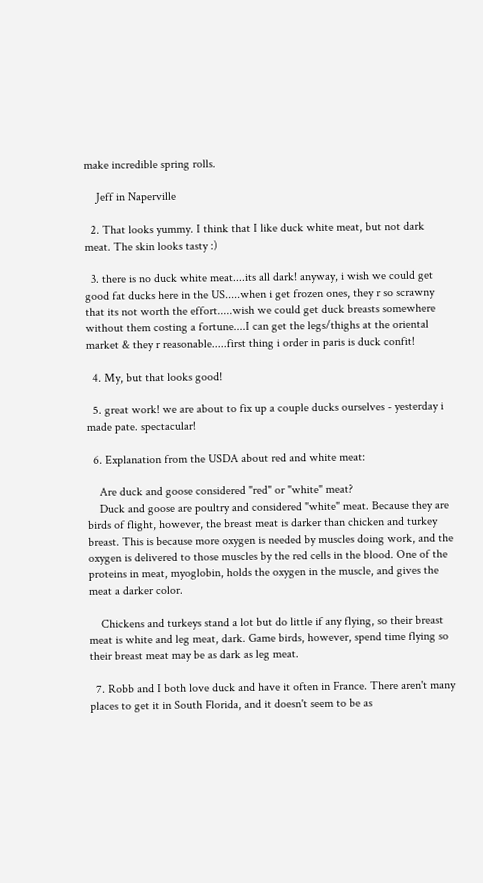make incredible spring rolls.

    Jeff in Naperville

  2. That looks yummy. I think that I like duck white meat, but not dark meat. The skin looks tasty :)

  3. there is no duck white meat....its all dark! anyway, i wish we could get good fat ducks here in the US.....when i get frozen ones, they r so scrawny that its not worth the effort.....wish we could get duck breasts somewhere without them costing a fortune....I can get the legs/thighs at the oriental market & they r reasonable.....first thing i order in paris is duck confit!

  4. My, but that looks good!

  5. great work! we are about to fix up a couple ducks ourselves - yesterday i made pate. spectacular!

  6. Explanation from the USDA about red and white meat:

    Are duck and goose considered "red" or "white" meat?
    Duck and goose are poultry and considered "white" meat. Because they are birds of flight, however, the breast meat is darker than chicken and turkey breast. This is because more oxygen is needed by muscles doing work, and the oxygen is delivered to those muscles by the red cells in the blood. One of the proteins in meat, myoglobin, holds the oxygen in the muscle, and gives the meat a darker color.

    Chickens and turkeys stand a lot but do little if any flying, so their breast meat is white and leg meat, dark. Game birds, however, spend time flying so their breast meat may be as dark as leg meat.

  7. Robb and I both love duck and have it often in France. There aren't many places to get it in South Florida, and it doesn't seem to be as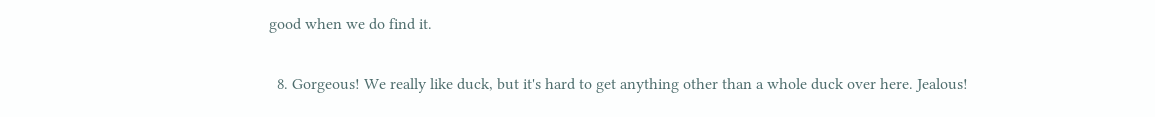good when we do find it.

  8. Gorgeous! We really like duck, but it's hard to get anything other than a whole duck over here. Jealous!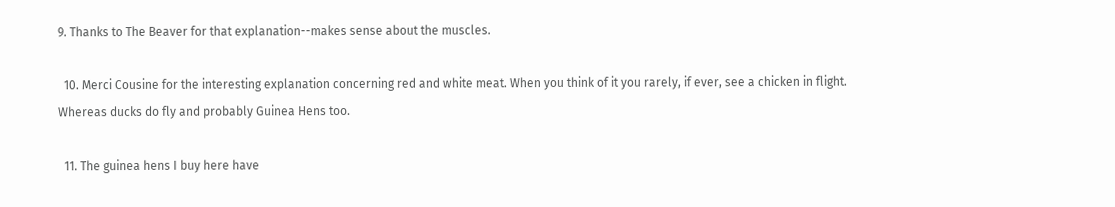9. Thanks to The Beaver for that explanation--makes sense about the muscles.

  10. Merci Cousine for the interesting explanation concerning red and white meat. When you think of it you rarely, if ever, see a chicken in flight. Whereas ducks do fly and probably Guinea Hens too.

  11. The guinea hens I buy here have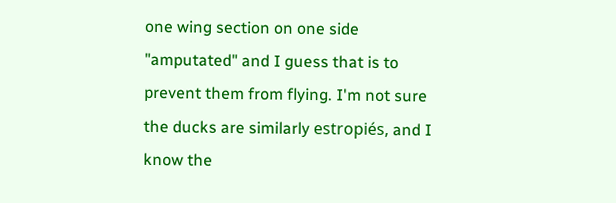one wing section on one side "amputated" and I guess that is to prevent them from flying. I'm not sure the ducks are similarly estropiés, and I know the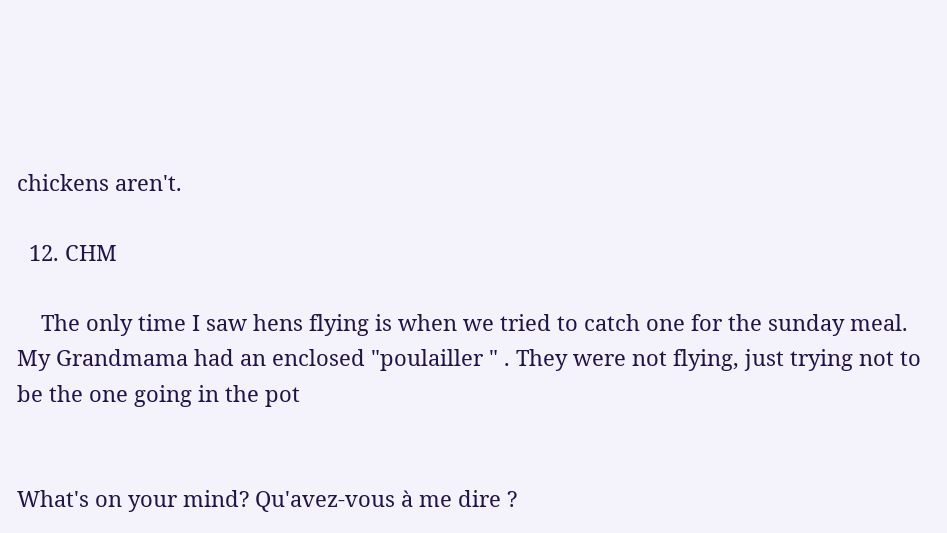chickens aren't.

  12. CHM

    The only time I saw hens flying is when we tried to catch one for the sunday meal. My Grandmama had an enclosed "poulailler " . They were not flying, just trying not to be the one going in the pot


What's on your mind? Qu'avez-vous à me dire ?